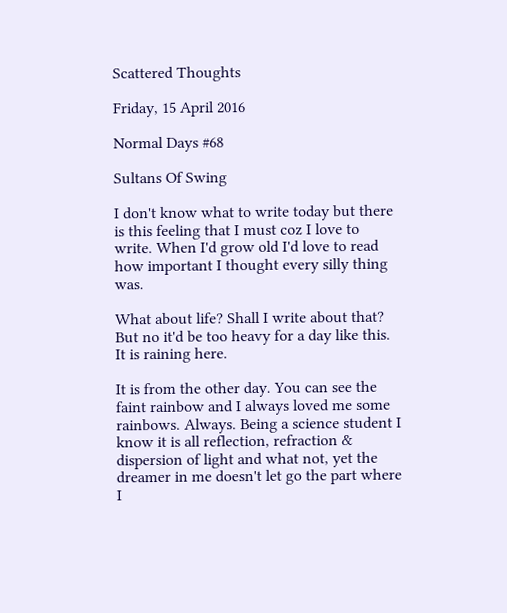Scattered Thoughts

Friday, 15 April 2016

Normal Days #68

Sultans Of Swing

I don't know what to write today but there is this feeling that I must coz I love to write. When I'd grow old I'd love to read how important I thought every silly thing was.

What about life? Shall I write about that? But no it'd be too heavy for a day like this. It is raining here.

It is from the other day. You can see the faint rainbow and I always loved me some rainbows. Always. Being a science student I know it is all reflection, refraction & dispersion of light and what not, yet the dreamer in me doesn't let go the part where I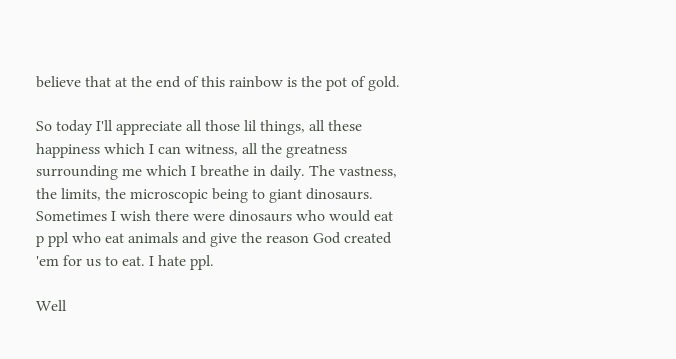believe that at the end of this rainbow is the pot of gold.

So today I'll appreciate all those lil things, all these happiness which I can witness, all the greatness surrounding me which I breathe in daily. The vastness, the limits, the microscopic being to giant dinosaurs. Sometimes I wish there were dinosaurs who would eat p ppl who eat animals and give the reason God created 'em for us to eat. I hate ppl.

Well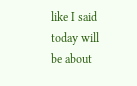like I said today will be about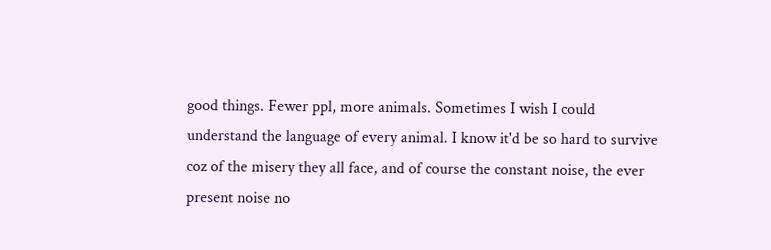good things. Fewer ppl, more animals. Sometimes I wish I could understand the language of every animal. I know it'd be so hard to survive coz of the misery they all face, and of course the constant noise, the ever present noise no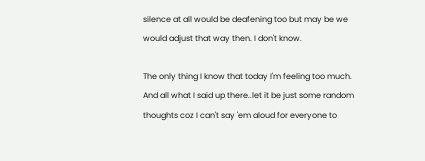silence at all would be deafening too but may be we would adjust that way then. I don't know.

The only thing I know that today I'm feeling too much. And all what I said up there..let it be just some random thoughts coz I can't say 'em aloud for everyone to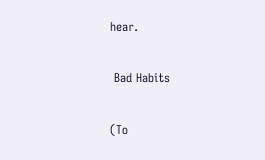hear.

 Bad Habits

(To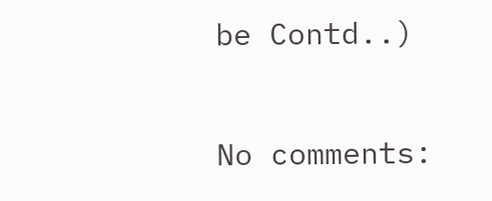be Contd..)

No comments: